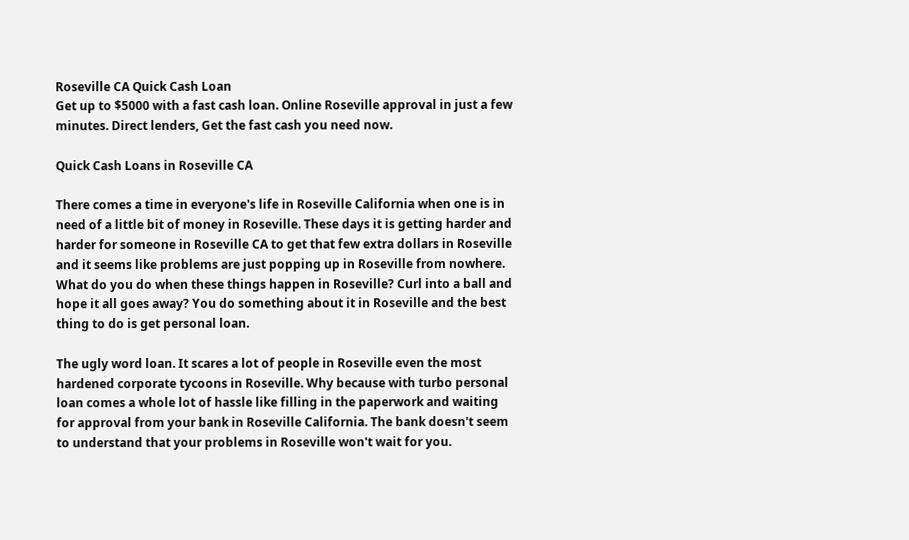Roseville CA Quick Cash Loan
Get up to $5000 with a fast cash loan. Online Roseville approval in just a few minutes. Direct lenders, Get the fast cash you need now.

Quick Cash Loans in Roseville CA

There comes a time in everyone's life in Roseville California when one is in need of a little bit of money in Roseville. These days it is getting harder and harder for someone in Roseville CA to get that few extra dollars in Roseville and it seems like problems are just popping up in Roseville from nowhere. What do you do when these things happen in Roseville? Curl into a ball and hope it all goes away? You do something about it in Roseville and the best thing to do is get personal loan.

The ugly word loan. It scares a lot of people in Roseville even the most hardened corporate tycoons in Roseville. Why because with turbo personal loan comes a whole lot of hassle like filling in the paperwork and waiting for approval from your bank in Roseville California. The bank doesn't seem to understand that your problems in Roseville won't wait for you.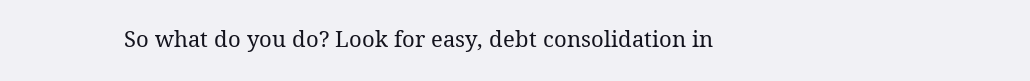So what do you do? Look for easy, debt consolidation in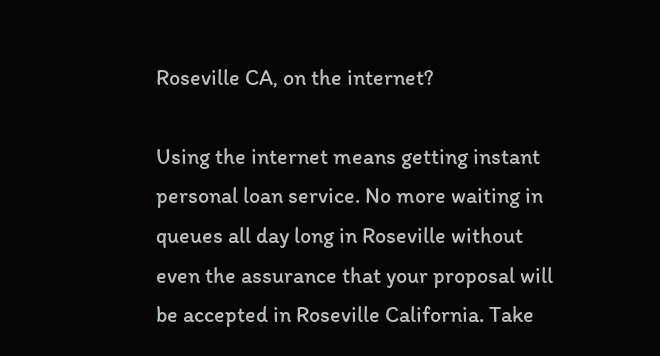Roseville CA, on the internet?

Using the internet means getting instant personal loan service. No more waiting in queues all day long in Roseville without even the assurance that your proposal will be accepted in Roseville California. Take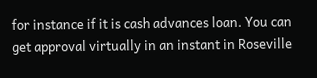for instance if it is cash advances loan. You can get approval virtually in an instant in Roseville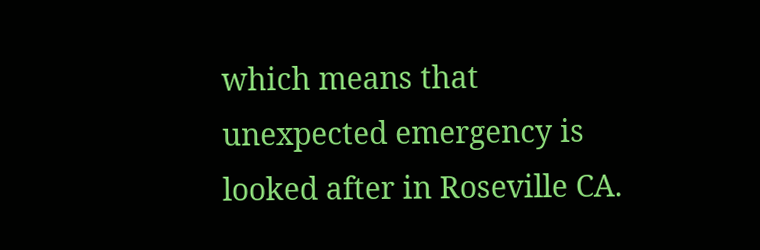which means that unexpected emergency is looked after in Roseville CA.